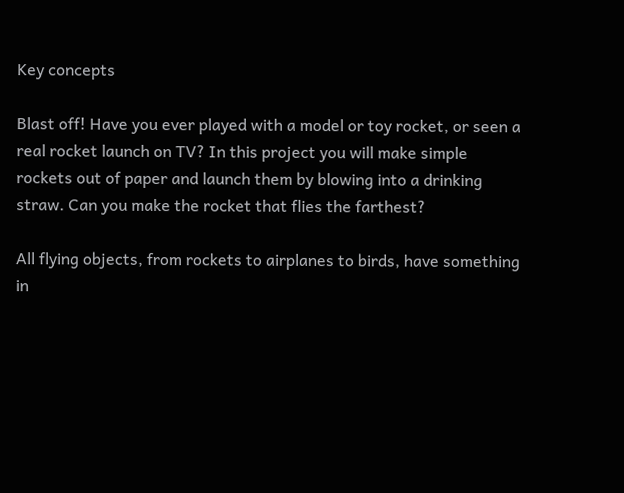Key concepts

Blast off! Have you ever played with a model or toy rocket, or seen a real rocket launch on TV? In this project you will make simple rockets out of paper and launch them by blowing into a drinking straw. Can you make the rocket that flies the farthest?

All flying objects, from rockets to airplanes to birds, have something in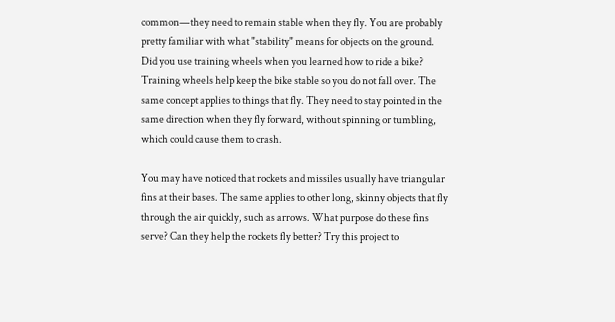common—they need to remain stable when they fly. You are probably pretty familiar with what "stability" means for objects on the ground. Did you use training wheels when you learned how to ride a bike? Training wheels help keep the bike stable so you do not fall over. The same concept applies to things that fly. They need to stay pointed in the same direction when they fly forward, without spinning or tumbling, which could cause them to crash.

You may have noticed that rockets and missiles usually have triangular fins at their bases. The same applies to other long, skinny objects that fly through the air quickly, such as arrows. What purpose do these fins serve? Can they help the rockets fly better? Try this project to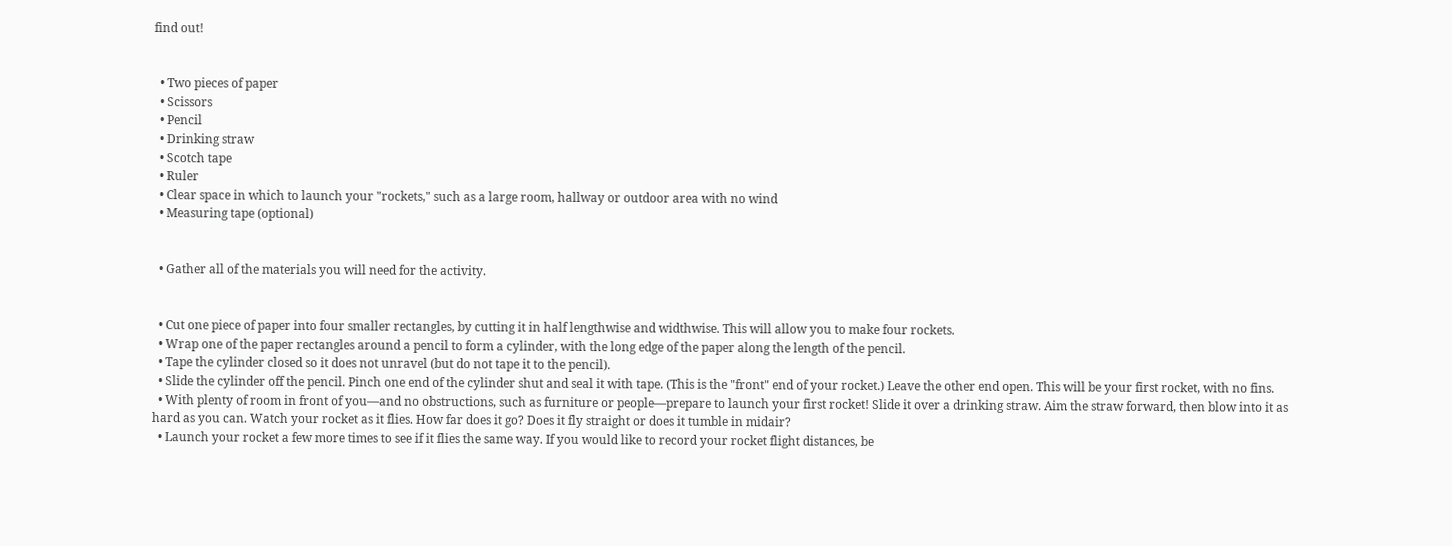find out!


  • Two pieces of paper
  • Scissors
  • Pencil
  • Drinking straw
  • Scotch tape
  • Ruler
  • Clear space in which to launch your "rockets," such as a large room, hallway or outdoor area with no wind
  • Measuring tape (optional)


  • Gather all of the materials you will need for the activity.


  • Cut one piece of paper into four smaller rectangles, by cutting it in half lengthwise and widthwise. This will allow you to make four rockets.
  • Wrap one of the paper rectangles around a pencil to form a cylinder, with the long edge of the paper along the length of the pencil.
  • Tape the cylinder closed so it does not unravel (but do not tape it to the pencil).
  • Slide the cylinder off the pencil. Pinch one end of the cylinder shut and seal it with tape. (This is the "front" end of your rocket.) Leave the other end open. This will be your first rocket, with no fins.
  • With plenty of room in front of you—and no obstructions, such as furniture or people—prepare to launch your first rocket! Slide it over a drinking straw. Aim the straw forward, then blow into it as hard as you can. Watch your rocket as it flies. How far does it go? Does it fly straight or does it tumble in midair?
  • Launch your rocket a few more times to see if it flies the same way. If you would like to record your rocket flight distances, be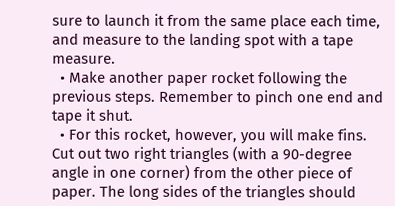sure to launch it from the same place each time, and measure to the landing spot with a tape measure.
  • Make another paper rocket following the previous steps. Remember to pinch one end and tape it shut.
  • For this rocket, however, you will make fins. Cut out two right triangles (with a 90-degree angle in one corner) from the other piece of paper. The long sides of the triangles should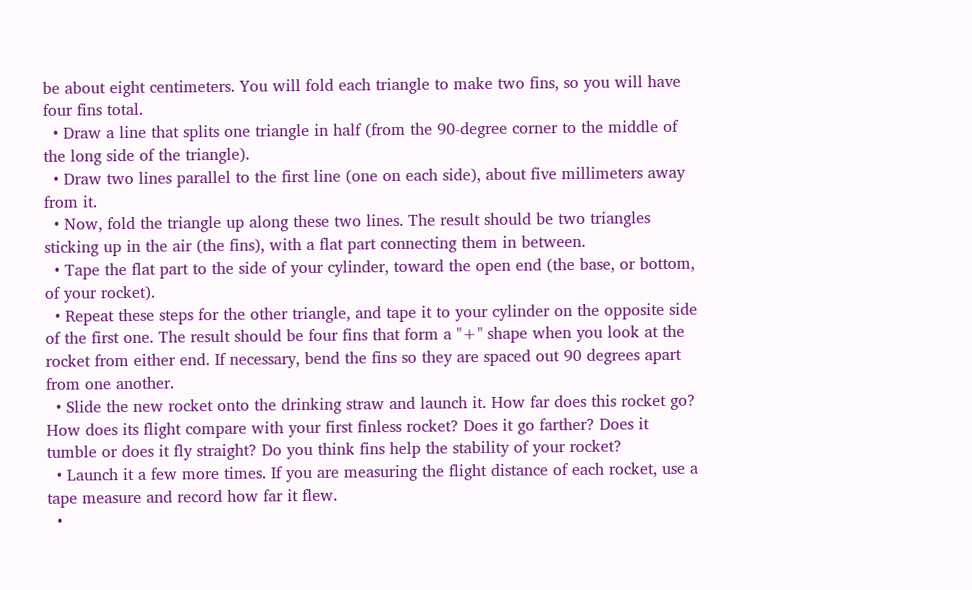be about eight centimeters. You will fold each triangle to make two fins, so you will have four fins total.
  • Draw a line that splits one triangle in half (from the 90-degree corner to the middle of the long side of the triangle).
  • Draw two lines parallel to the first line (one on each side), about five millimeters away from it.
  • Now, fold the triangle up along these two lines. The result should be two triangles sticking up in the air (the fins), with a flat part connecting them in between.
  • Tape the flat part to the side of your cylinder, toward the open end (the base, or bottom, of your rocket).
  • Repeat these steps for the other triangle, and tape it to your cylinder on the opposite side of the first one. The result should be four fins that form a "+" shape when you look at the rocket from either end. If necessary, bend the fins so they are spaced out 90 degrees apart from one another.
  • Slide the new rocket onto the drinking straw and launch it. How far does this rocket go? How does its flight compare with your first finless rocket? Does it go farther? Does it tumble or does it fly straight? Do you think fins help the stability of your rocket?
  • Launch it a few more times. If you are measuring the flight distance of each rocket, use a tape measure and record how far it flew.
  •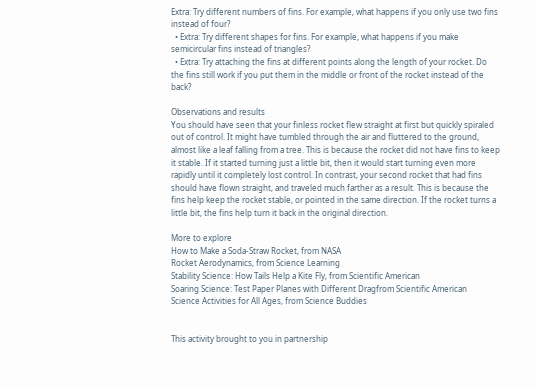Extra: Try different numbers of fins. For example, what happens if you only use two fins instead of four?
  • Extra: Try different shapes for fins. For example, what happens if you make semicircular fins instead of triangles?
  • Extra: Try attaching the fins at different points along the length of your rocket. Do the fins still work if you put them in the middle or front of the rocket instead of the back?

Observations and results
You should have seen that your finless rocket flew straight at first but quickly spiraled out of control. It might have tumbled through the air and fluttered to the ground, almost like a leaf falling from a tree. This is because the rocket did not have fins to keep it stable. If it started turning just a little bit, then it would start turning even more rapidly until it completely lost control. In contrast, your second rocket that had fins should have flown straight, and traveled much farther as a result. This is because the fins help keep the rocket stable, or pointed in the same direction. If the rocket turns a little bit, the fins help turn it back in the original direction.

More to explore
How to Make a Soda-Straw Rocket, from NASA
Rocket Aerodynamics, from Science Learning
Stability Science: How Tails Help a Kite Fly, from Scientific American
Soaring Science: Test Paper Planes with Different Dragfrom Scientific American
Science Activities for All Ages, from Science Buddies


This activity brought to you in partnership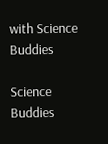with Science Buddies

Science Buddies